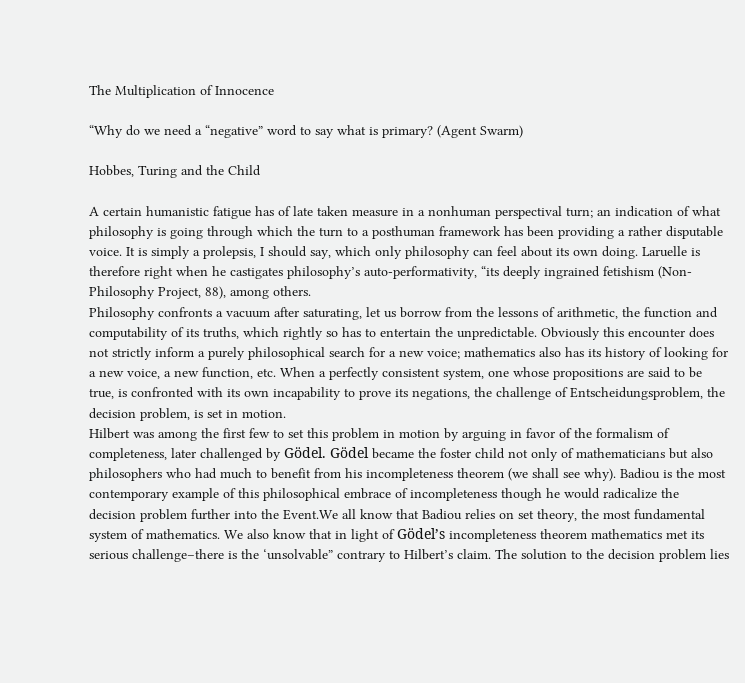The Multiplication of Innocence

“Why do we need a “negative” word to say what is primary? (Agent Swarm)

Hobbes, Turing and the Child

A certain humanistic fatigue has of late taken measure in a nonhuman perspectival turn; an indication of what philosophy is going through which the turn to a posthuman framework has been providing a rather disputable voice. It is simply a prolepsis, I should say, which only philosophy can feel about its own doing. Laruelle is therefore right when he castigates philosophy’s auto-performativity, “its deeply ingrained fetishism (Non-Philosophy Project, 88), among others.
Philosophy confronts a vacuum after saturating, let us borrow from the lessons of arithmetic, the function and computability of its truths, which rightly so has to entertain the unpredictable. Obviously this encounter does not strictly inform a purely philosophical search for a new voice; mathematics also has its history of looking for a new voice, a new function, etc. When a perfectly consistent system, one whose propositions are said to be true, is confronted with its own incapability to prove its negations, the challenge of Entscheidungsproblem, the decision problem, is set in motion.
Hilbert was among the first few to set this problem in motion by arguing in favor of the formalism of completeness, later challenged by Gödel. Gödel became the foster child not only of mathematicians but also philosophers who had much to benefit from his incompleteness theorem (we shall see why). Badiou is the most contemporary example of this philosophical embrace of incompleteness though he would radicalize the decision problem further into the Event.We all know that Badiou relies on set theory, the most fundamental system of mathematics. We also know that in light of Gödel’s incompleteness theorem mathematics met its serious challenge–there is the ‘unsolvable” contrary to Hilbert’s claim. The solution to the decision problem lies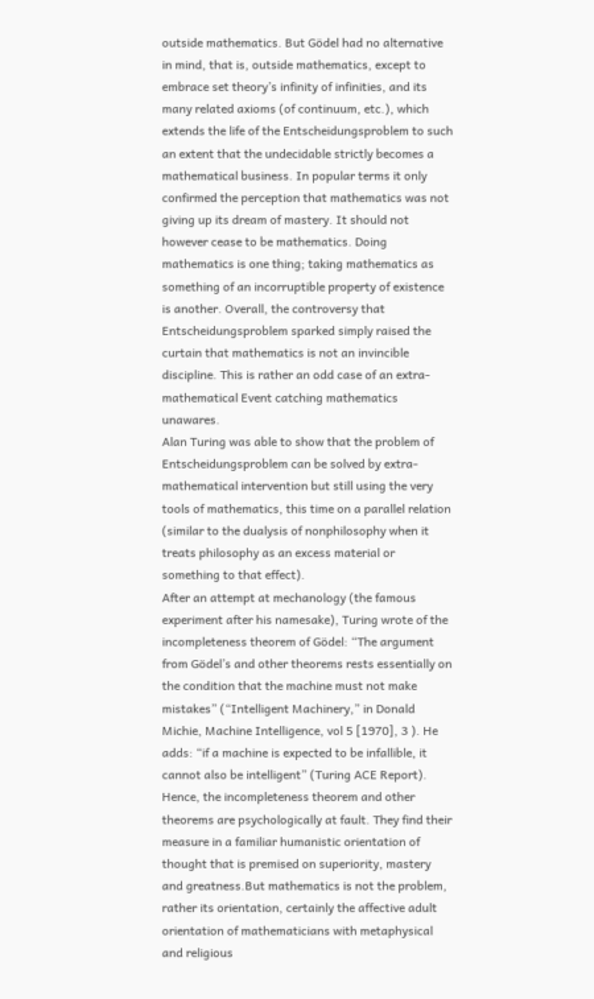outside mathematics. But Gödel had no alternative in mind, that is, outside mathematics, except to embrace set theory’s infinity of infinities, and its many related axioms (of continuum, etc.), which extends the life of the Entscheidungsproblem to such an extent that the undecidable strictly becomes a mathematical business. In popular terms it only confirmed the perception that mathematics was not giving up its dream of mastery. It should not however cease to be mathematics. Doing mathematics is one thing; taking mathematics as something of an incorruptible property of existence is another. Overall, the controversy that Entscheidungsproblem sparked simply raised the curtain that mathematics is not an invincible discipline. This is rather an odd case of an extra-mathematical Event catching mathematics unawares.
Alan Turing was able to show that the problem of Entscheidungsproblem can be solved by extra-mathematical intervention but still using the very tools of mathematics, this time on a parallel relation (similar to the dualysis of nonphilosophy when it treats philosophy as an excess material or something to that effect).
After an attempt at mechanology (the famous experiment after his namesake), Turing wrote of the incompleteness theorem of Gödel: “The argument from Gödel’s and other theorems rests essentially on the condition that the machine must not make mistakes” (“Intelligent Machinery,” in Donald Michie, Machine Intelligence, vol 5 [1970], 3 ). He adds: “if a machine is expected to be infallible, it cannot also be intelligent” (Turing ACE Report). Hence, the incompleteness theorem and other theorems are psychologically at fault. They find their measure in a familiar humanistic orientation of thought that is premised on superiority, mastery and greatness.But mathematics is not the problem, rather its orientation, certainly the affective adult orientation of mathematicians with metaphysical and religious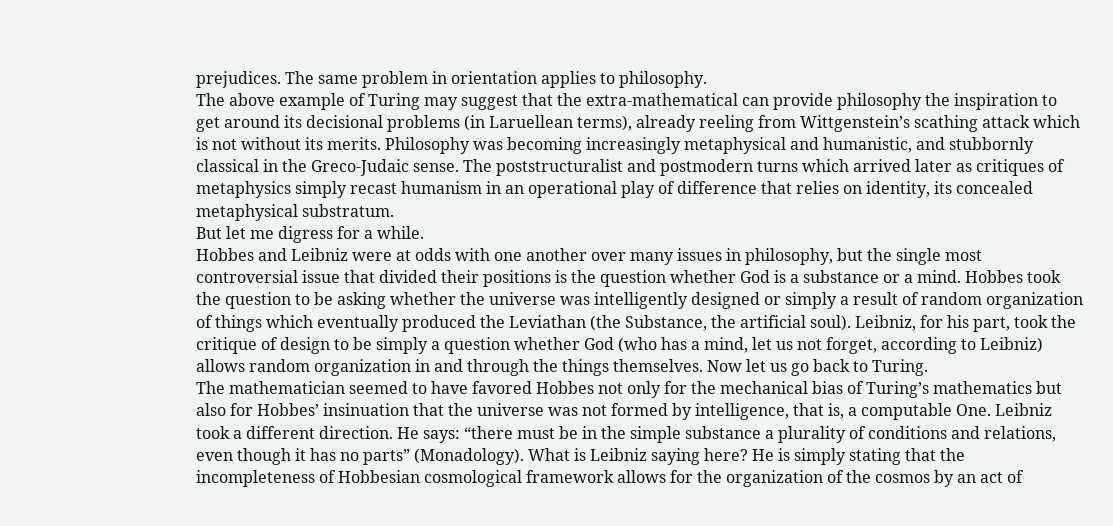prejudices. The same problem in orientation applies to philosophy.
The above example of Turing may suggest that the extra-mathematical can provide philosophy the inspiration to get around its decisional problems (in Laruellean terms), already reeling from Wittgenstein’s scathing attack which is not without its merits. Philosophy was becoming increasingly metaphysical and humanistic, and stubbornly classical in the Greco-Judaic sense. The poststructuralist and postmodern turns which arrived later as critiques of metaphysics simply recast humanism in an operational play of difference that relies on identity, its concealed metaphysical substratum.
But let me digress for a while.
Hobbes and Leibniz were at odds with one another over many issues in philosophy, but the single most controversial issue that divided their positions is the question whether God is a substance or a mind. Hobbes took the question to be asking whether the universe was intelligently designed or simply a result of random organization of things which eventually produced the Leviathan (the Substance, the artificial soul). Leibniz, for his part, took the critique of design to be simply a question whether God (who has a mind, let us not forget, according to Leibniz) allows random organization in and through the things themselves. Now let us go back to Turing.
The mathematician seemed to have favored Hobbes not only for the mechanical bias of Turing’s mathematics but also for Hobbes’ insinuation that the universe was not formed by intelligence, that is, a computable One. Leibniz took a different direction. He says: “there must be in the simple substance a plurality of conditions and relations, even though it has no parts” (Monadology). What is Leibniz saying here? He is simply stating that the incompleteness of Hobbesian cosmological framework allows for the organization of the cosmos by an act of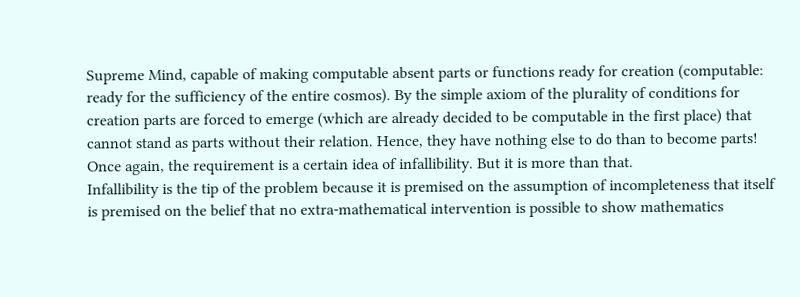Supreme Mind, capable of making computable absent parts or functions ready for creation (computable: ready for the sufficiency of the entire cosmos). By the simple axiom of the plurality of conditions for creation parts are forced to emerge (which are already decided to be computable in the first place) that cannot stand as parts without their relation. Hence, they have nothing else to do than to become parts! Once again, the requirement is a certain idea of infallibility. But it is more than that.
Infallibility is the tip of the problem because it is premised on the assumption of incompleteness that itself is premised on the belief that no extra-mathematical intervention is possible to show mathematics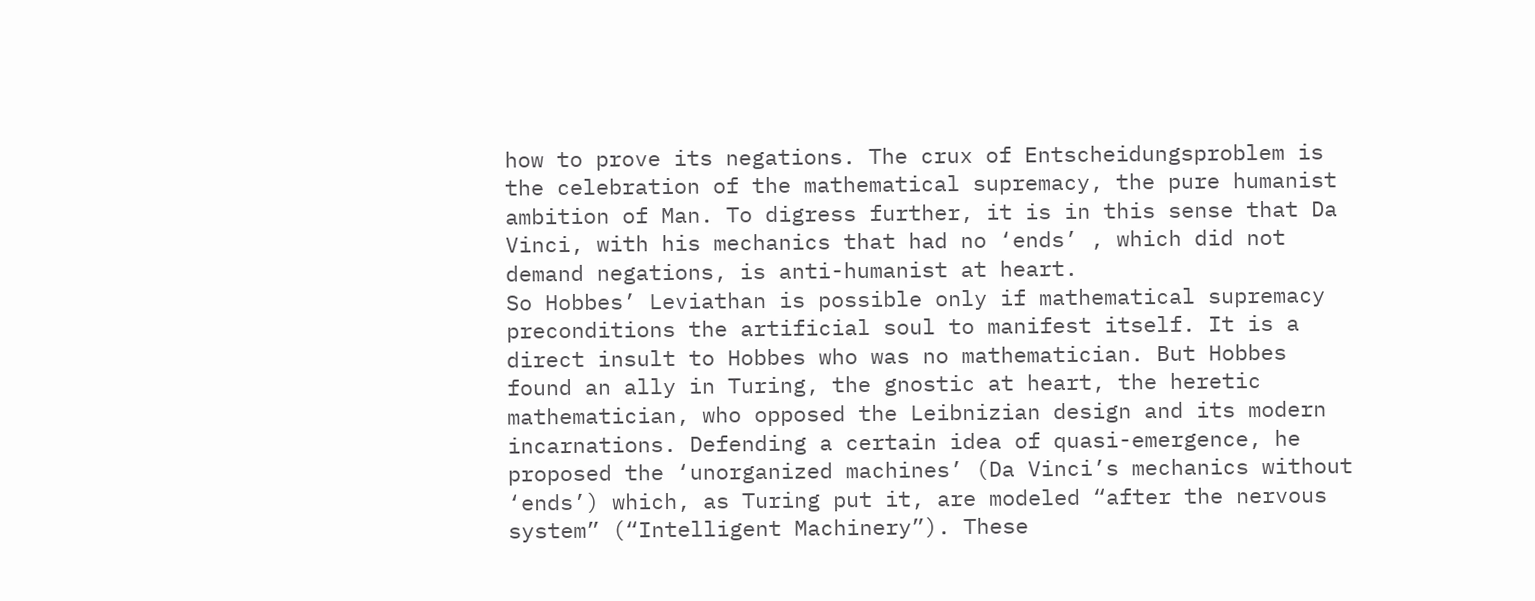how to prove its negations. The crux of Entscheidungsproblem is the celebration of the mathematical supremacy, the pure humanist ambition of Man. To digress further, it is in this sense that Da Vinci, with his mechanics that had no ‘ends’ , which did not demand negations, is anti-humanist at heart.
So Hobbes’ Leviathan is possible only if mathematical supremacy preconditions the artificial soul to manifest itself. It is a direct insult to Hobbes who was no mathematician. But Hobbes found an ally in Turing, the gnostic at heart, the heretic mathematician, who opposed the Leibnizian design and its modern incarnations. Defending a certain idea of quasi-emergence, he proposed the ‘unorganized machines’ (Da Vinci’s mechanics without ‘ends’) which, as Turing put it, are modeled “after the nervous system” (“Intelligent Machinery”). These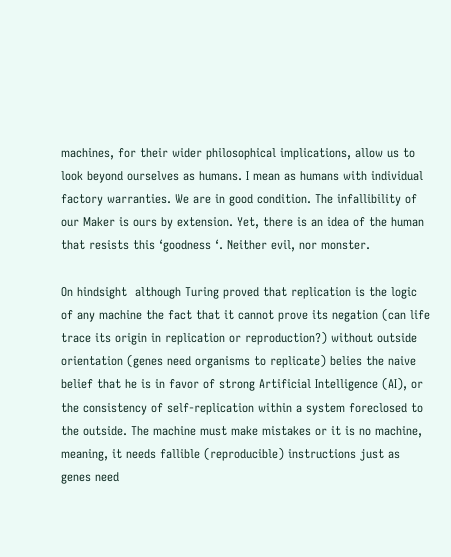machines, for their wider philosophical implications, allow us to look beyond ourselves as humans. I mean as humans with individual factory warranties. We are in good condition. The infallibility of our Maker is ours by extension. Yet, there is an idea of the human that resists this ‘goodness ‘. Neither evil, nor monster.

On hindsight  although Turing proved that replication is the logic of any machine the fact that it cannot prove its negation (can life trace its origin in replication or reproduction?) without outside orientation (genes need organisms to replicate) belies the naive belief that he is in favor of strong Artificial Intelligence (AI), or the consistency of self-replication within a system foreclosed to the outside. The machine must make mistakes or it is no machine, meaning, it needs fallible (reproducible) instructions just as genes need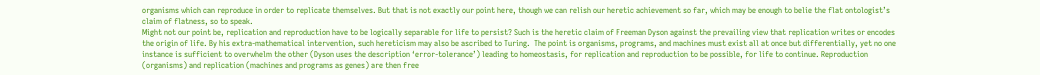organisms which can reproduce in order to replicate themselves. But that is not exactly our point here, though we can relish our heretic achievement so far, which may be enough to belie the flat ontologist’s claim of flatness, so to speak.
Might not our point be, replication and reproduction have to be logically separable for life to persist? Such is the heretic claim of Freeman Dyson against the prevailing view that replication writes or encodes the origin of life. By his extra-mathematical intervention, such hereticism may also be ascribed to Turing.  The point is organisms, programs, and machines must exist all at once but differentially, yet no one instance is sufficient to overwhelm the other (Dyson uses the description ‘error-tolerance’) leading to homeostasis, for replication and reproduction to be possible, for life to continue. Reproduction (organisms) and replication (machines and programs as genes) are then free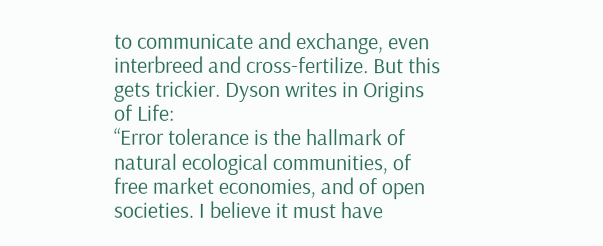to communicate and exchange, even interbreed and cross-fertilize. But this gets trickier. Dyson writes in Origins of Life:
“Error tolerance is the hallmark of natural ecological communities, of free market economies, and of open societies. I believe it must have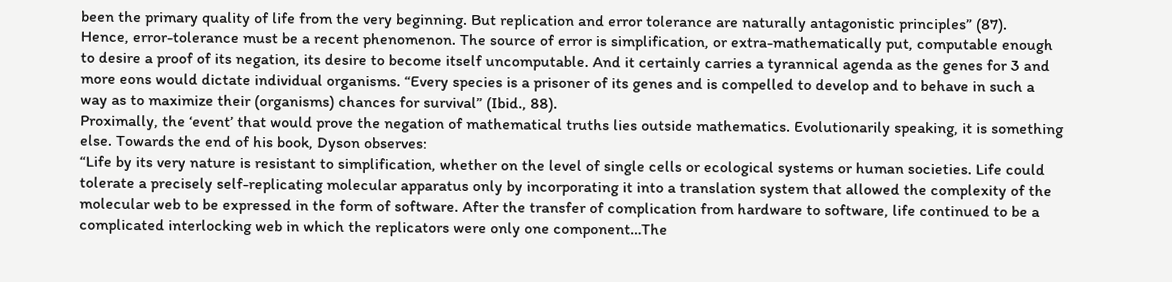been the primary quality of life from the very beginning. But replication and error tolerance are naturally antagonistic principles” (87).
Hence, error-tolerance must be a recent phenomenon. The source of error is simplification, or extra-mathematically put, computable enough to desire a proof of its negation, its desire to become itself uncomputable. And it certainly carries a tyrannical agenda as the genes for 3 and more eons would dictate individual organisms. “Every species is a prisoner of its genes and is compelled to develop and to behave in such a way as to maximize their (organisms) chances for survival” (Ibid., 88).
Proximally, the ‘event’ that would prove the negation of mathematical truths lies outside mathematics. Evolutionarily speaking, it is something else. Towards the end of his book, Dyson observes:
“Life by its very nature is resistant to simplification, whether on the level of single cells or ecological systems or human societies. Life could tolerate a precisely self-replicating molecular apparatus only by incorporating it into a translation system that allowed the complexity of the molecular web to be expressed in the form of software. After the transfer of complication from hardware to software, life continued to be a complicated interlocking web in which the replicators were only one component…The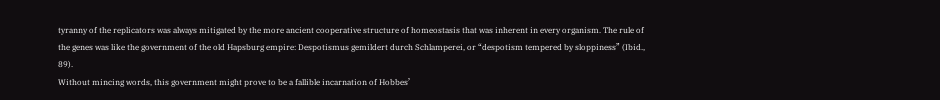tyranny of the replicators was always mitigated by the more ancient cooperative structure of homeostasis that was inherent in every organism. The rule of the genes was like the government of the old Hapsburg empire: Despotismus gemildert durch Schlamperei, or “despotism tempered by sloppiness” (Ibid., 89).
Without mincing words, this government might prove to be a fallible incarnation of Hobbes’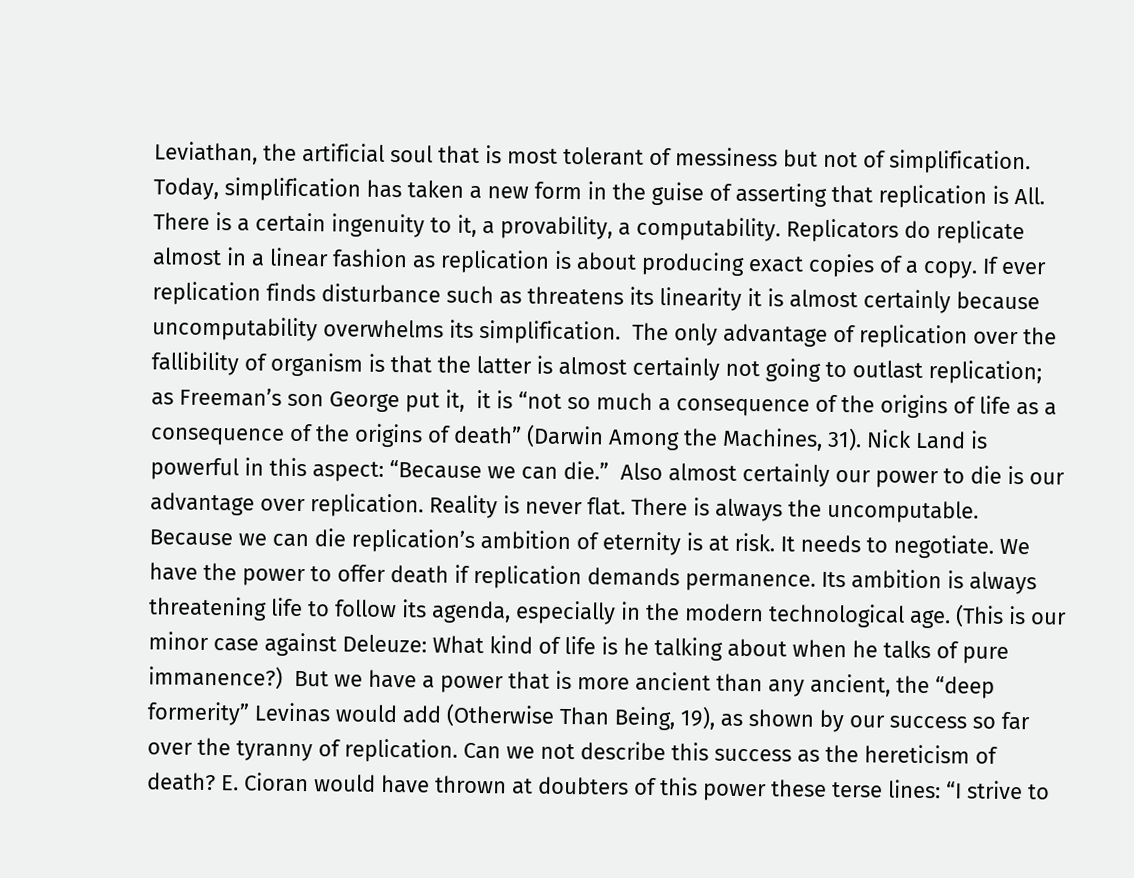Leviathan, the artificial soul that is most tolerant of messiness but not of simplification.
Today, simplification has taken a new form in the guise of asserting that replication is All. There is a certain ingenuity to it, a provability, a computability. Replicators do replicate almost in a linear fashion as replication is about producing exact copies of a copy. If ever replication finds disturbance such as threatens its linearity it is almost certainly because  uncomputability overwhelms its simplification.  The only advantage of replication over the fallibility of organism is that the latter is almost certainly not going to outlast replication; as Freeman’s son George put it,  it is “not so much a consequence of the origins of life as a consequence of the origins of death” (Darwin Among the Machines, 31). Nick Land is powerful in this aspect: “Because we can die.”  Also almost certainly our power to die is our advantage over replication. Reality is never flat. There is always the uncomputable. Because we can die replication’s ambition of eternity is at risk. It needs to negotiate. We have the power to offer death if replication demands permanence. Its ambition is always threatening life to follow its agenda, especially in the modern technological age. (This is our minor case against Deleuze: What kind of life is he talking about when he talks of pure immanence?)  But we have a power that is more ancient than any ancient, the “deep formerity” Levinas would add (Otherwise Than Being, 19), as shown by our success so far over the tyranny of replication. Can we not describe this success as the hereticism of death? E. Cioran would have thrown at doubters of this power these terse lines: “I strive to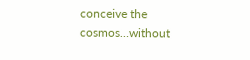conceive the cosmos…without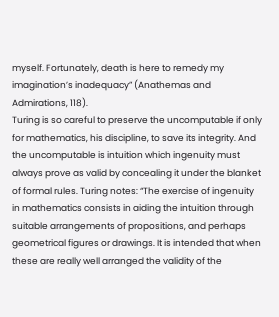myself. Fortunately, death is here to remedy my imagination’s inadequacy” (Anathemas and Admirations, 118).
Turing is so careful to preserve the uncomputable if only for mathematics, his discipline, to save its integrity. And the uncomputable is intuition which ingenuity must always prove as valid by concealing it under the blanket of formal rules. Turing notes: “The exercise of ingenuity in mathematics consists in aiding the intuition through suitable arrangements of propositions, and perhaps geometrical figures or drawings. It is intended that when these are really well arranged the validity of the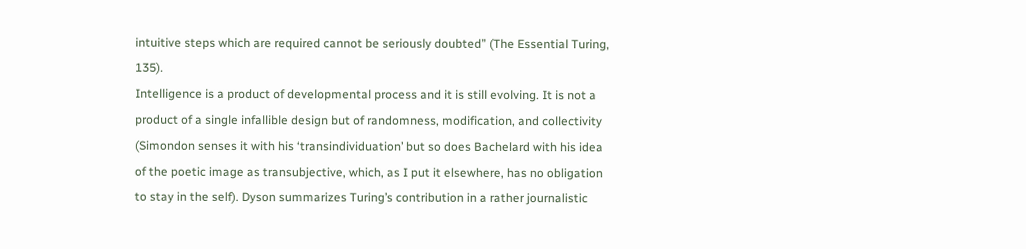intuitive steps which are required cannot be seriously doubted” (The Essential Turing, 135).
Intelligence is a product of developmental process and it is still evolving. It is not a product of a single infallible design but of randomness, modification, and collectivity (Simondon senses it with his ‘transindividuation’ but so does Bachelard with his idea of the poetic image as transubjective, which, as I put it elsewhere, has no obligation to stay in the self). Dyson summarizes Turing’s contribution in a rather journalistic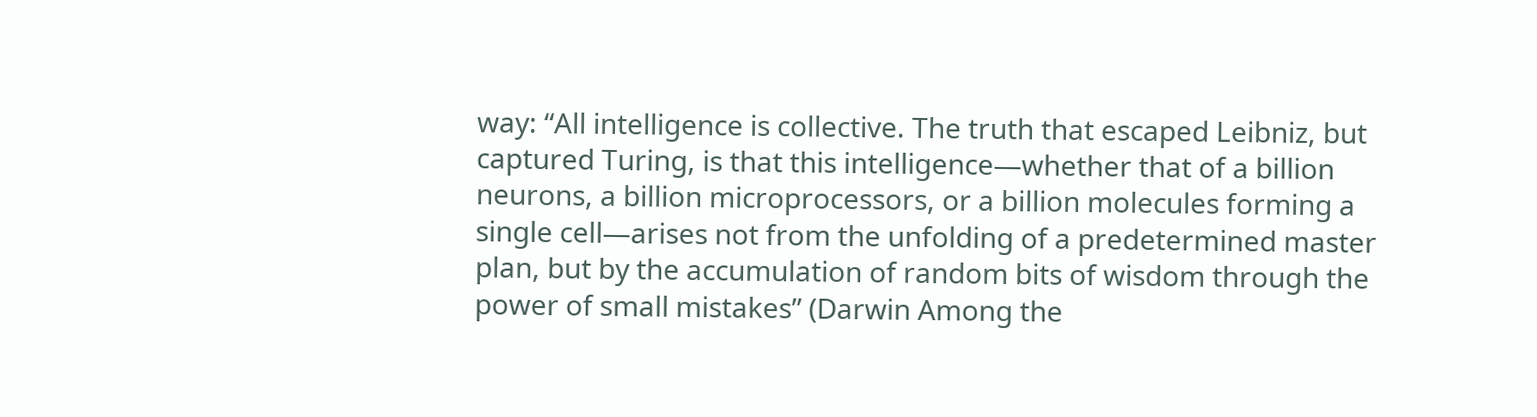way: “All intelligence is collective. The truth that escaped Leibniz, but captured Turing, is that this intelligence—whether that of a billion neurons, a billion microprocessors, or a billion molecules forming a single cell—arises not from the unfolding of a predetermined master plan, but by the accumulation of random bits of wisdom through the power of small mistakes” (Darwin Among the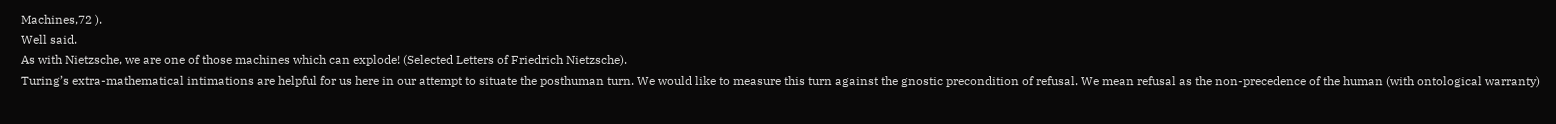Machines,72 ).
Well said.
As with Nietzsche, we are one of those machines which can explode! (Selected Letters of Friedrich Nietzsche).
Turing’s extra-mathematical intimations are helpful for us here in our attempt to situate the posthuman turn. We would like to measure this turn against the gnostic precondition of refusal. We mean refusal as the non-precedence of the human (with ontological warranty)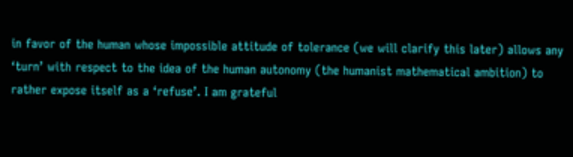in favor of the human whose impossible attitude of tolerance (we will clarify this later) allows any ‘turn’ with respect to the idea of the human autonomy (the humanist mathematical ambition) to rather expose itself as a ‘refuse’. I am grateful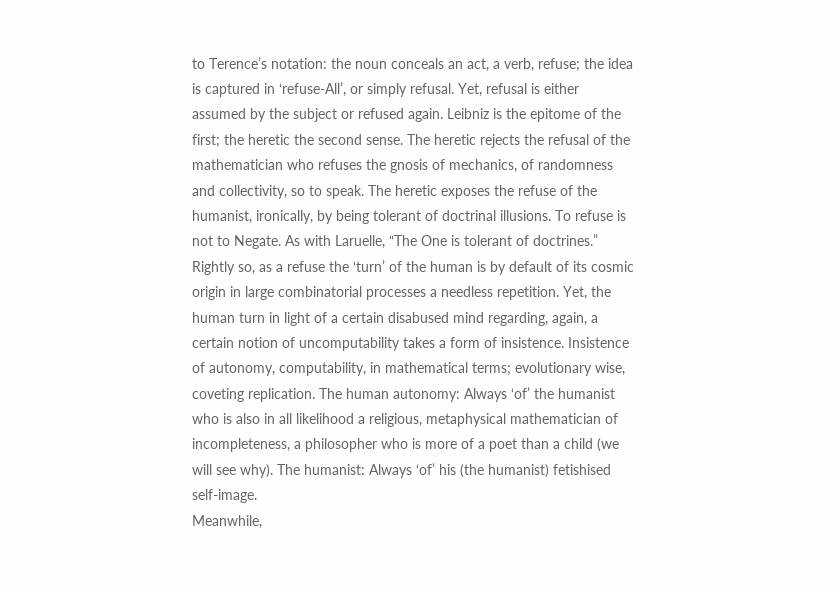to Terence’s notation: the noun conceals an act, a verb, refuse; the idea is captured in ‘refuse-All’, or simply refusal. Yet, refusal is either assumed by the subject or refused again. Leibniz is the epitome of the first; the heretic the second sense. The heretic rejects the refusal of the mathematician who refuses the gnosis of mechanics, of randomness and collectivity, so to speak. The heretic exposes the refuse of the humanist, ironically, by being tolerant of doctrinal illusions. To refuse is not to Negate. As with Laruelle, “The One is tolerant of doctrines.”
Rightly so, as a refuse the ‘turn’ of the human is by default of its cosmic origin in large combinatorial processes a needless repetition. Yet, the human turn in light of a certain disabused mind regarding, again, a certain notion of uncomputability takes a form of insistence. Insistence of autonomy, computability, in mathematical terms; evolutionary wise, coveting replication. The human autonomy: Always ‘of’ the humanist who is also in all likelihood a religious, metaphysical mathematician of incompleteness, a philosopher who is more of a poet than a child (we will see why). The humanist: Always ‘of’ his (the humanist) fetishised self-image.
Meanwhile,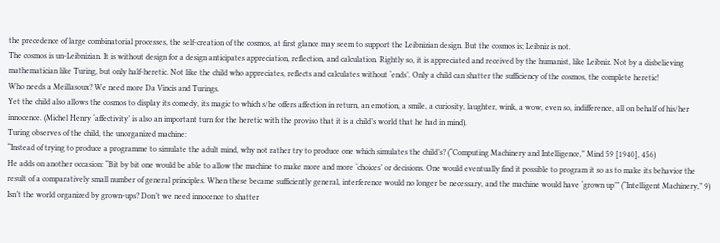the precedence of large combinatorial processes, the self-creation of the cosmos, at first glance may seem to support the Leibnizian design. But the cosmos is; Leibniz is not.
The cosmos is un-Leibnizian. It is without design for a design anticipates appreciation, reflection, and calculation. Rightly so, it is appreciated and received by the humanist, like Leibniz. Not by a disbelieving mathematician like Turing, but only half-heretic. Not like the child who appreciates, reflects and calculates without ‘ends’. Only a child can shatter the sufficiency of the cosmos, the complete heretic!
Who needs a Meillasoux? We need more Da Vincis and Turings.
Yet the child also allows the cosmos to display its comedy, its magic to which s/he offers affection in return, an emotion, a smile, a curiosity, laughter, wink, a wow, even so, indifference, all on behalf of his/her innocence. (Michel Henry ‘affectivity’ is also an important turn for the heretic with the proviso that it is a child’s world that he had in mind).
Turing observes of the child, the unorganized machine:
“Instead of trying to produce a programme to simulate the adult mind, why not rather try to produce one which simulates the child’s? (“Computing Machinery and Intelligence,” Mind 59 [1940], 456)
He adds on another occasion: “Bit by bit one would be able to allow the machine to make more and more ‘choices’ or decisions. One would eventually find it possible to program it so as to make its behavior the result of a comparatively small number of general principles. When these became sufficiently general, interference would no longer be necessary, and the machine would have ‘grown up’” (“Intelligent Machinery,” 9)
Isn’t the world organized by grown-ups? Don’t we need innocence to shatter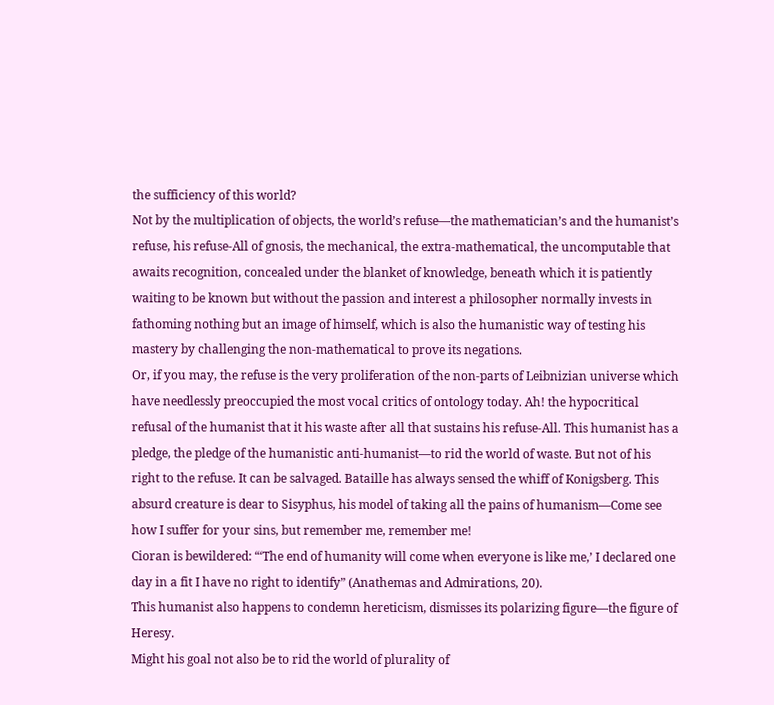the sufficiency of this world?
Not by the multiplication of objects, the world’s refuse—the mathematician’s and the humanist’s refuse, his refuse-All of gnosis, the mechanical, the extra-mathematical, the uncomputable that awaits recognition, concealed under the blanket of knowledge, beneath which it is patiently waiting to be known but without the passion and interest a philosopher normally invests in fathoming nothing but an image of himself, which is also the humanistic way of testing his mastery by challenging the non-mathematical to prove its negations.
Or, if you may, the refuse is the very proliferation of the non-parts of Leibnizian universe which have needlessly preoccupied the most vocal critics of ontology today. Ah! the hypocritical refusal of the humanist that it his waste after all that sustains his refuse-All. This humanist has a pledge, the pledge of the humanistic anti-humanist—to rid the world of waste. But not of his right to the refuse. It can be salvaged. Bataille has always sensed the whiff of Konigsberg. This absurd creature is dear to Sisyphus, his model of taking all the pains of humanism—Come see how I suffer for your sins, but remember me, remember me!
Cioran is bewildered: “‘The end of humanity will come when everyone is like me,’ I declared one day in a fit I have no right to identify” (Anathemas and Admirations, 20).
This humanist also happens to condemn hereticism, dismisses its polarizing figure—the figure of Heresy.
Might his goal not also be to rid the world of plurality of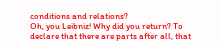conditions and relations?
Oh, you Leibniz! Why did you return? To declare that there are parts after all, that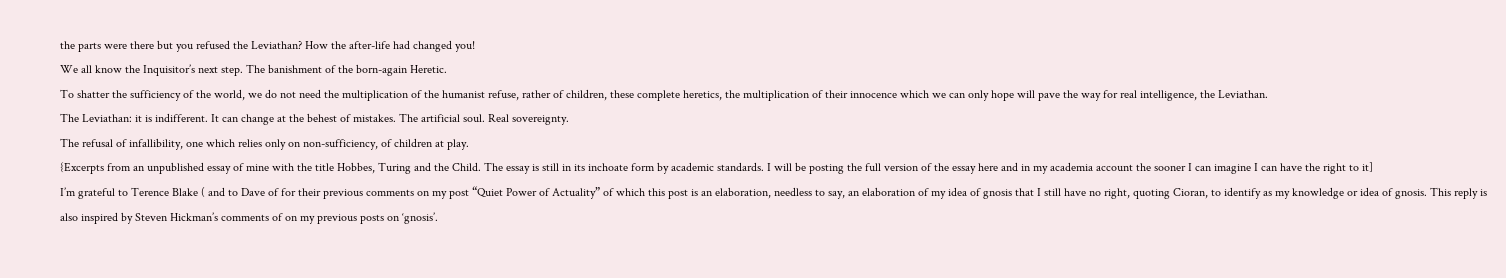the parts were there but you refused the Leviathan? How the after-life had changed you!
We all know the Inquisitor’s next step. The banishment of the born-again Heretic.
To shatter the sufficiency of the world, we do not need the multiplication of the humanist refuse, rather of children, these complete heretics, the multiplication of their innocence which we can only hope will pave the way for real intelligence, the Leviathan.
The Leviathan: it is indifferent. It can change at the behest of mistakes. The artificial soul. Real sovereignty.
The refusal of infallibility, one which relies only on non-sufficiency, of children at play.
{Excerpts from an unpublished essay of mine with the title Hobbes, Turing and the Child. The essay is still in its inchoate form by academic standards. I will be posting the full version of the essay here and in my academia account the sooner I can imagine I can have the right to it]
I’m grateful to Terence Blake ( and to Dave of for their previous comments on my post “Quiet Power of Actuality” of which this post is an elaboration, needless to say, an elaboration of my idea of gnosis that I still have no right, quoting Cioran, to identify as my knowledge or idea of gnosis. This reply is also inspired by Steven Hickman’s comments of on my previous posts on ‘gnosis’.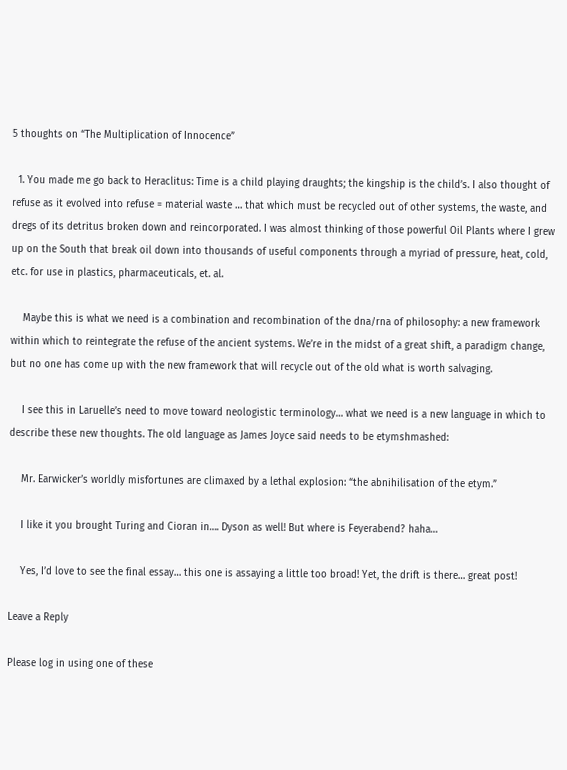5 thoughts on “The Multiplication of Innocence”

  1. You made me go back to Heraclitus: Time is a child playing draughts; the kingship is the child’s. I also thought of refuse as it evolved into refuse = material waste … that which must be recycled out of other systems, the waste, and dregs of its detritus broken down and reincorporated. I was almost thinking of those powerful Oil Plants where I grew up on the South that break oil down into thousands of useful components through a myriad of pressure, heat, cold, etc. for use in plastics, pharmaceuticals, et. al.

    Maybe this is what we need is a combination and recombination of the dna/rna of philosophy: a new framework within which to reintegrate the refuse of the ancient systems. We’re in the midst of a great shift, a paradigm change, but no one has come up with the new framework that will recycle out of the old what is worth salvaging.

    I see this in Laruelle’s need to move toward neologistic terminology… what we need is a new language in which to describe these new thoughts. The old language as James Joyce said needs to be etymshmashed:

    Mr. Earwicker’s worldly misfortunes are climaxed by a lethal explosion: “the abnihilisation of the etym.”

    I like it you brought Turing and Cioran in…. Dyson as well! But where is Feyerabend? haha…

    Yes, I’d love to see the final essay… this one is assaying a little too broad! Yet, the drift is there… great post!

Leave a Reply

Please log in using one of these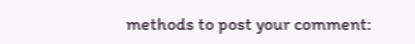methods to post your comment: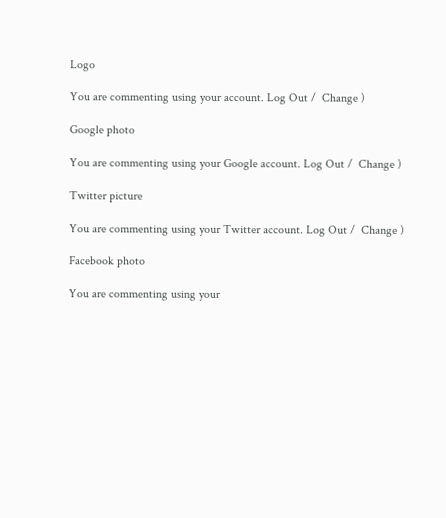Logo

You are commenting using your account. Log Out /  Change )

Google photo

You are commenting using your Google account. Log Out /  Change )

Twitter picture

You are commenting using your Twitter account. Log Out /  Change )

Facebook photo

You are commenting using your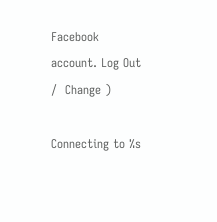Facebook account. Log Out /  Change )

Connecting to %s